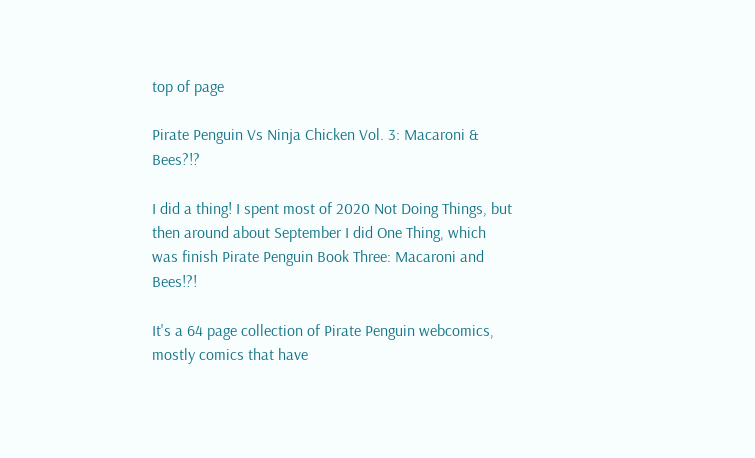top of page

Pirate Penguin Vs Ninja Chicken Vol. 3: Macaroni & Bees?!?

I did a thing! I spent most of 2020 Not Doing Things, but then around about September I did One Thing, which was finish Pirate Penguin Book Three: Macaroni and Bees!?!

It's a 64 page collection of Pirate Penguin webcomics, mostly comics that have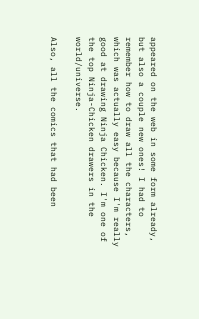appeared on the web in some form already, but also a couple new ones! I had to remember how to draw all the characters, which was actually easy because I'm really good at drawing Ninja Chicken. I'm one of the top Ninja-Chicken drawers in the world/universe.

Also, all the comics that had been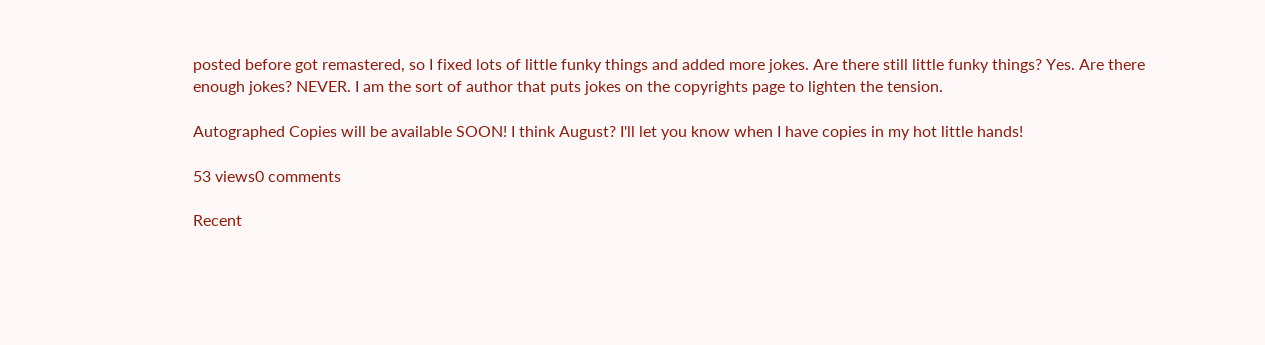posted before got remastered, so I fixed lots of little funky things and added more jokes. Are there still little funky things? Yes. Are there enough jokes? NEVER. I am the sort of author that puts jokes on the copyrights page to lighten the tension.

Autographed Copies will be available SOON! I think August? I'll let you know when I have copies in my hot little hands!

53 views0 comments

Recent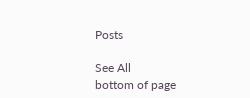Posts

See All
bottom of page